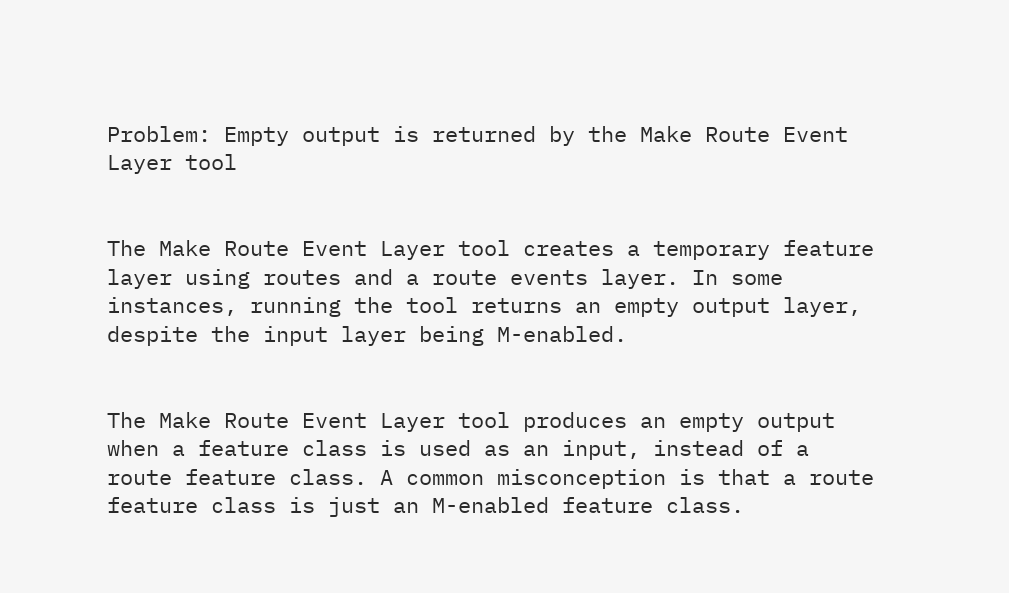Problem: Empty output is returned by the Make Route Event Layer tool


The Make Route Event Layer tool creates a temporary feature layer using routes and a route events layer. In some instances, running the tool returns an empty output layer, despite the input layer being M-enabled.


The Make Route Event Layer tool produces an empty output when a feature class is used as an input, instead of a route feature class. A common misconception is that a route feature class is just an M-enabled feature class.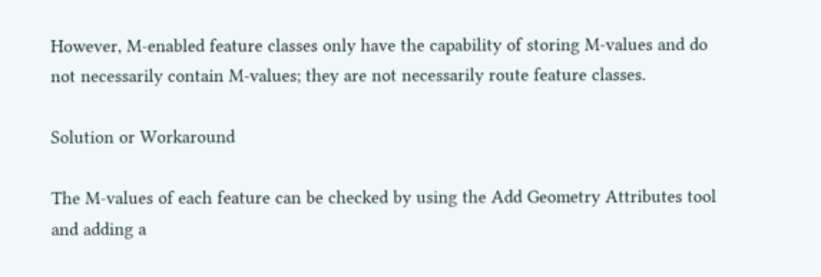However, M-enabled feature classes only have the capability of storing M-values and do not necessarily contain M-values; they are not necessarily route feature classes.

Solution or Workaround

The M-values of each feature can be checked by using the Add Geometry Attributes tool and adding a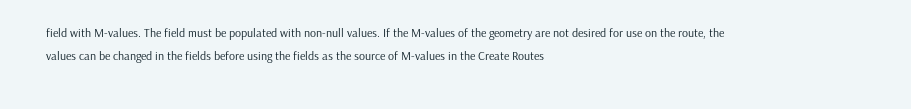field with M-values. The field must be populated with non-null values. If the M-values of the geometry are not desired for use on the route, the values can be changed in the fields before using the fields as the source of M-values in the Create Routes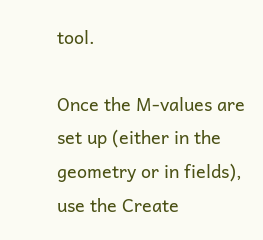tool.

Once the M-values are set up (either in the geometry or in fields), use the Create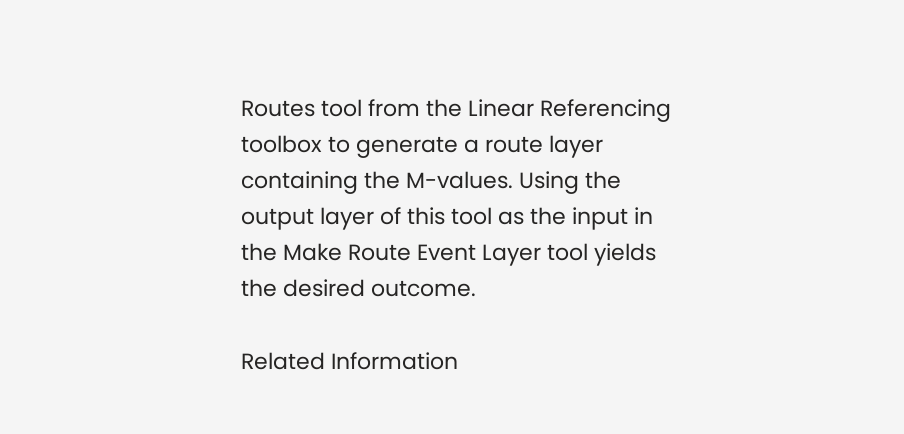Routes tool from the Linear Referencing toolbox to generate a route layer containing the M-values. Using the output layer of this tool as the input in the Make Route Event Layer tool yields the desired outcome.

Related Information